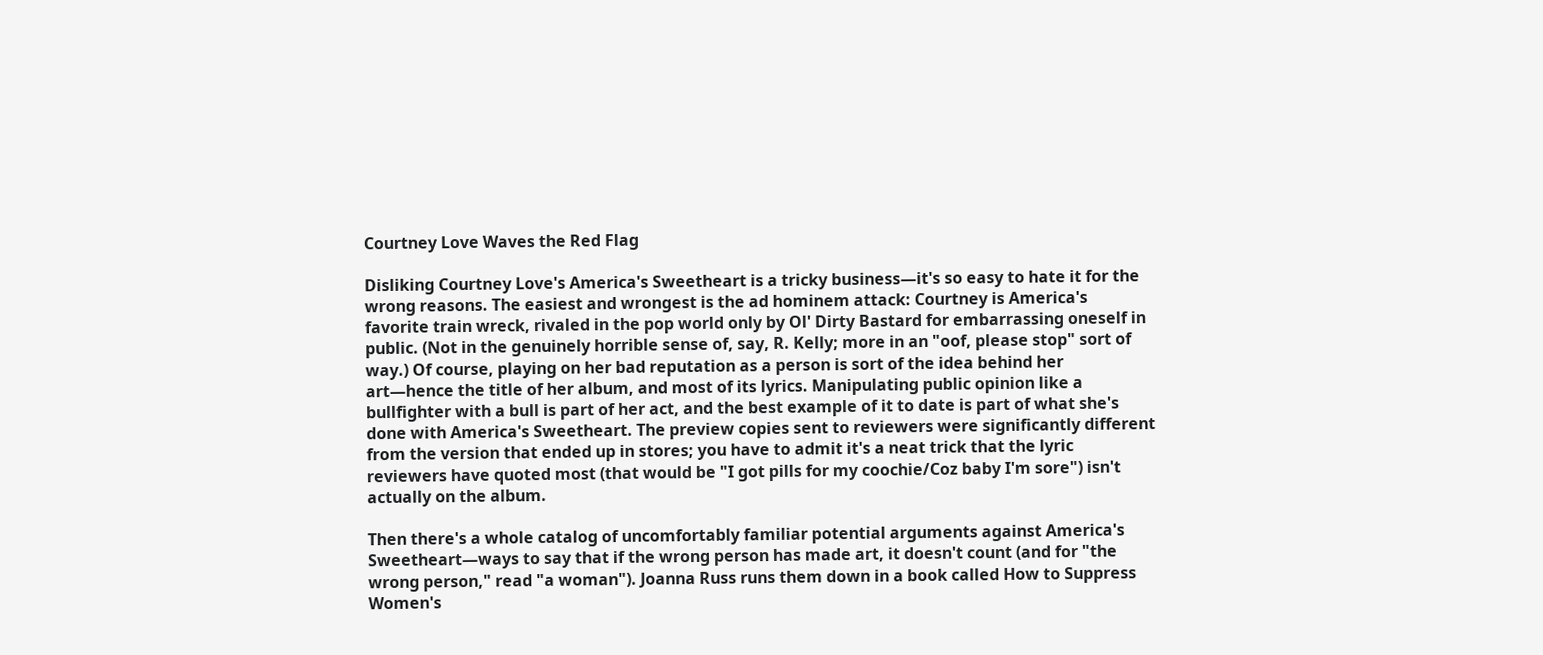Courtney Love Waves the Red Flag

Disliking Courtney Love's America's Sweetheart is a tricky business—it's so easy to hate it for the wrong reasons. The easiest and wrongest is the ad hominem attack: Courtney is America's favorite train wreck, rivaled in the pop world only by Ol' Dirty Bastard for embarrassing oneself in public. (Not in the genuinely horrible sense of, say, R. Kelly; more in an "oof, please stop" sort of way.) Of course, playing on her bad reputation as a person is sort of the idea behind her art—hence the title of her album, and most of its lyrics. Manipulating public opinion like a bullfighter with a bull is part of her act, and the best example of it to date is part of what she's done with America's Sweetheart. The preview copies sent to reviewers were significantly different from the version that ended up in stores; you have to admit it's a neat trick that the lyric reviewers have quoted most (that would be "I got pills for my coochie/Coz baby I'm sore") isn't actually on the album.

Then there's a whole catalog of uncomfortably familiar potential arguments against America's Sweetheart—ways to say that if the wrong person has made art, it doesn't count (and for "the wrong person," read "a woman"). Joanna Russ runs them down in a book called How to Suppress Women's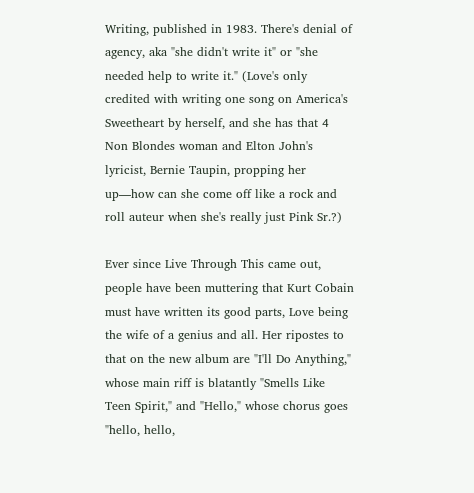Writing, published in 1983. There's denial of agency, aka "she didn't write it" or "she needed help to write it." (Love's only credited with writing one song on America's Sweetheart by herself, and she has that 4 Non Blondes woman and Elton John's lyricist, Bernie Taupin, propping her up—how can she come off like a rock and roll auteur when she's really just Pink Sr.?)

Ever since Live Through This came out, people have been muttering that Kurt Cobain must have written its good parts, Love being the wife of a genius and all. Her ripostes to that on the new album are "I'll Do Anything," whose main riff is blatantly "Smells Like Teen Spirit," and "Hello," whose chorus goes "hello, hello,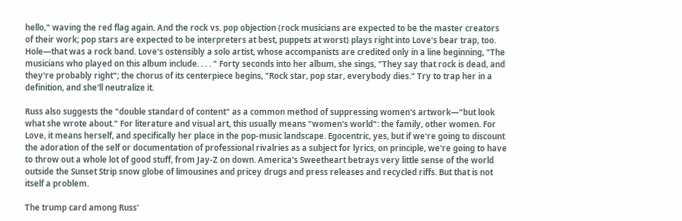hello," waving the red flag again. And the rock vs. pop objection (rock musicians are expected to be the master creators of their work; pop stars are expected to be interpreters at best, puppets at worst) plays right into Love's bear trap, too. Hole—that was a rock band. Love's ostensibly a solo artist, whose accompanists are credited only in a line beginning, "The musicians who played on this album include. . . . " Forty seconds into her album, she sings, "They say that rock is dead, and they're probably right"; the chorus of its centerpiece begins, "Rock star, pop star, everybody dies." Try to trap her in a definition, and she'll neutralize it.

Russ also suggests the "double standard of content" as a common method of suppressing women's artwork—"but look what she wrote about." For literature and visual art, this usually means "women's world": the family, other women. For Love, it means herself, and specifically her place in the pop-music landscape. Egocentric, yes, but if we're going to discount the adoration of the self or documentation of professional rivalries as a subject for lyrics, on principle, we're going to have to throw out a whole lot of good stuff, from Jay-Z on down. America's Sweetheart betrays very little sense of the world outside the Sunset Strip snow globe of limousines and pricey drugs and press releases and recycled riffs. But that is not itself a problem.

The trump card among Russ'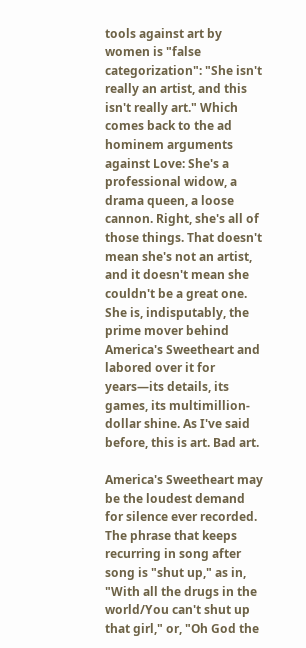tools against art by women is "false categorization": "She isn't really an artist, and this isn't really art." Which comes back to the ad hominem arguments against Love: She's a professional widow, a drama queen, a loose cannon. Right, she's all of those things. That doesn't mean she's not an artist, and it doesn't mean she couldn't be a great one. She is, indisputably, the prime mover behind America's Sweetheart and labored over it for years—its details, its games, its multimillion-dollar shine. As I've said before, this is art. Bad art.

America's Sweetheart may be the loudest demand for silence ever recorded. The phrase that keeps recurring in song after song is "shut up," as in, "With all the drugs in the world/You can't shut up that girl," or, "Oh God the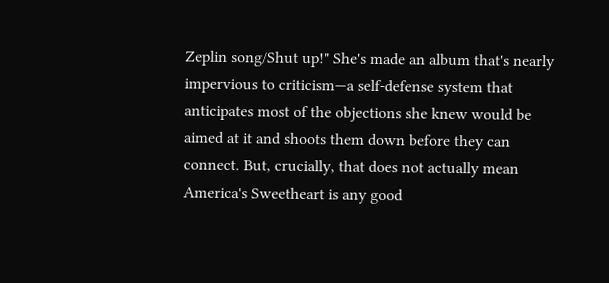Zeplin song/Shut up!" She's made an album that's nearly impervious to criticism—a self-defense system that anticipates most of the objections she knew would be aimed at it and shoots them down before they can connect. But, crucially, that does not actually mean America's Sweetheart is any good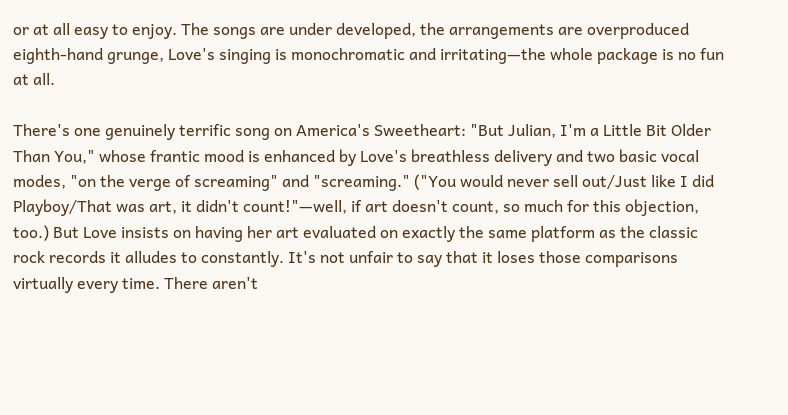or at all easy to enjoy. The songs are under developed, the arrangements are overproduced eighth-hand grunge, Love's singing is monochromatic and irritating—the whole package is no fun at all.

There's one genuinely terrific song on America's Sweetheart: "But Julian, I'm a Little Bit Older Than You," whose frantic mood is enhanced by Love's breathless delivery and two basic vocal modes, "on the verge of screaming" and "screaming." ("You would never sell out/Just like I did Playboy/That was art, it didn't count!"—well, if art doesn't count, so much for this objection, too.) But Love insists on having her art evaluated on exactly the same platform as the classic rock records it alludes to constantly. It's not unfair to say that it loses those comparisons virtually every time. There aren't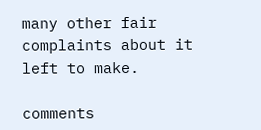many other fair complaints about it left to make.

comments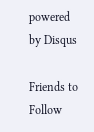powered by Disqus

Friends to Follow